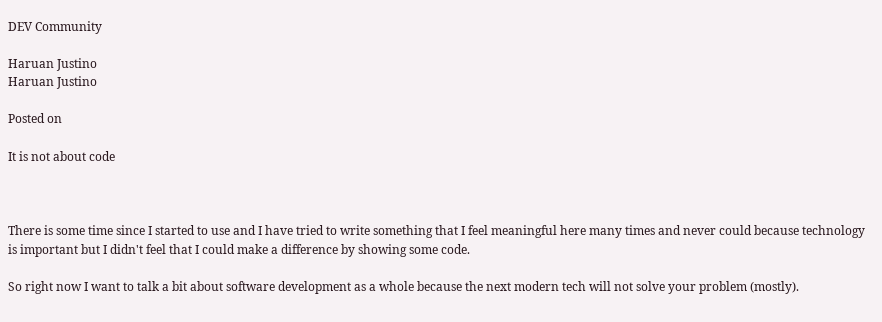DEV Community

Haruan Justino
Haruan Justino

Posted on

It is not about code



There is some time since I started to use and I have tried to write something that I feel meaningful here many times and never could because technology is important but I didn't feel that I could make a difference by showing some code.

So right now I want to talk a bit about software development as a whole because the next modern tech will not solve your problem (mostly).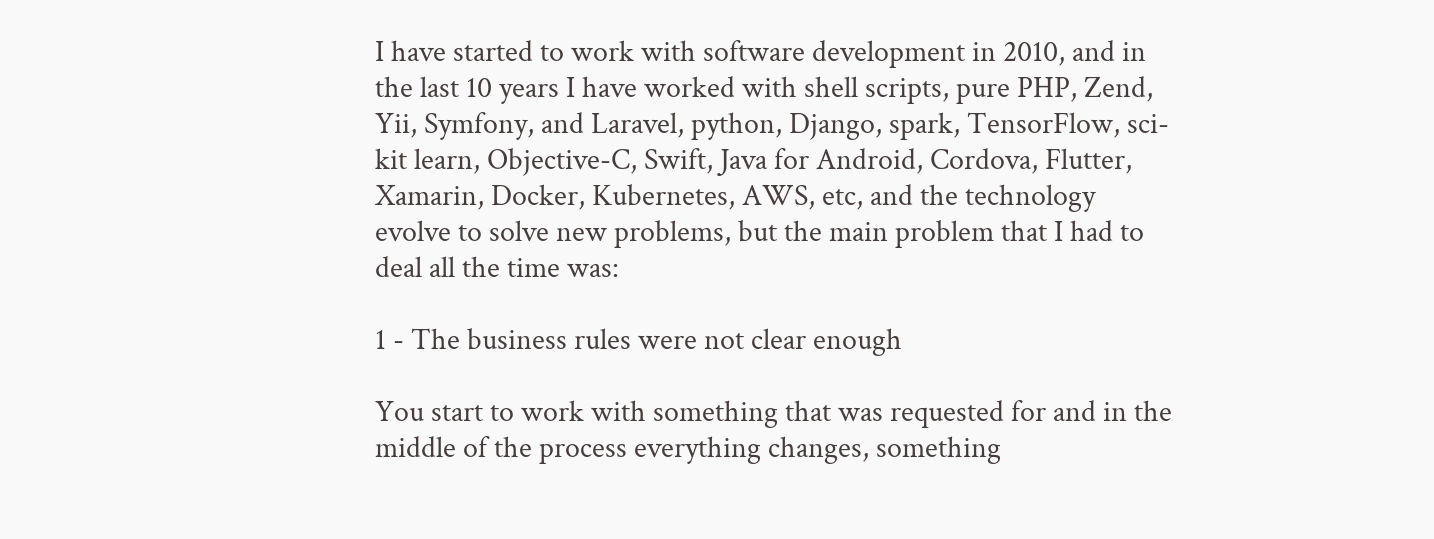I have started to work with software development in 2010, and in the last 10 years I have worked with shell scripts, pure PHP, Zend, Yii, Symfony, and Laravel, python, Django, spark, TensorFlow, sci-kit learn, Objective-C, Swift, Java for Android, Cordova, Flutter, Xamarin, Docker, Kubernetes, AWS, etc, and the technology evolve to solve new problems, but the main problem that I had to deal all the time was:

1 - The business rules were not clear enough

You start to work with something that was requested for and in the middle of the process everything changes, something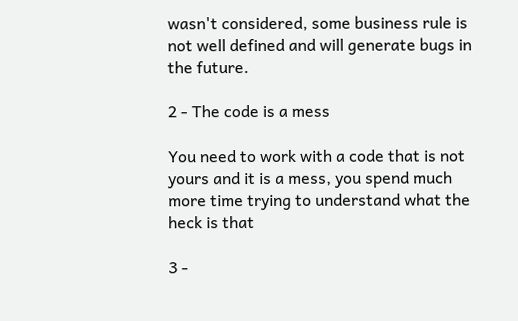wasn't considered, some business rule is not well defined and will generate bugs in the future.

2 - The code is a mess

You need to work with a code that is not yours and it is a mess, you spend much more time trying to understand what the heck is that

3 -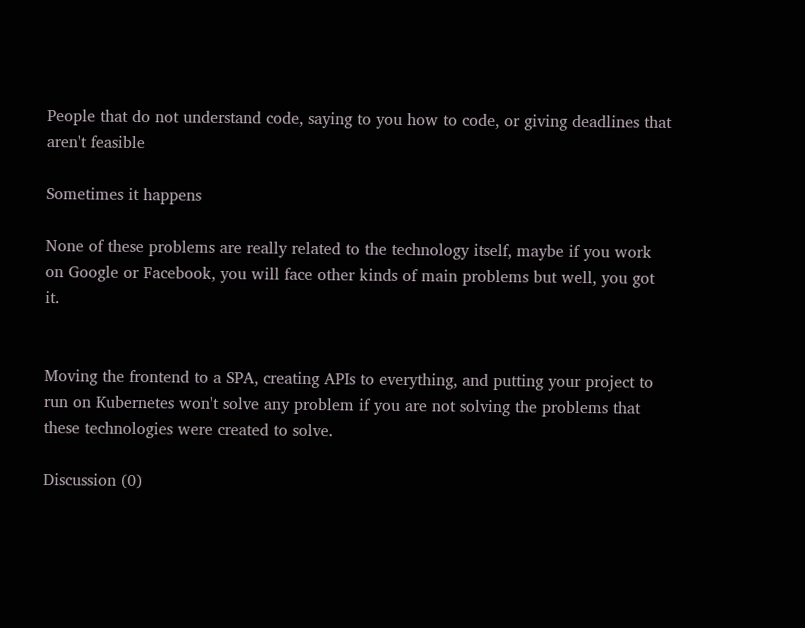People that do not understand code, saying to you how to code, or giving deadlines that aren't feasible

Sometimes it happens

None of these problems are really related to the technology itself, maybe if you work on Google or Facebook, you will face other kinds of main problems but well, you got it.


Moving the frontend to a SPA, creating APIs to everything, and putting your project to run on Kubernetes won't solve any problem if you are not solving the problems that these technologies were created to solve.

Discussion (0)